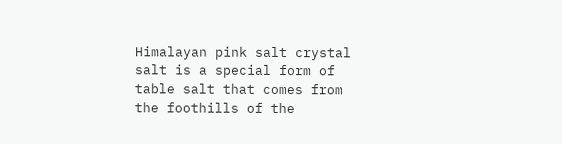Himalayan pink salt crystal salt is a special form of table salt that comes from the foothills of the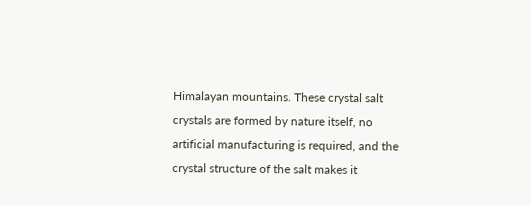Himalayan mountains. These crystal salt crystals are formed by nature itself, no artificial manufacturing is required, and the crystal structure of the salt makes it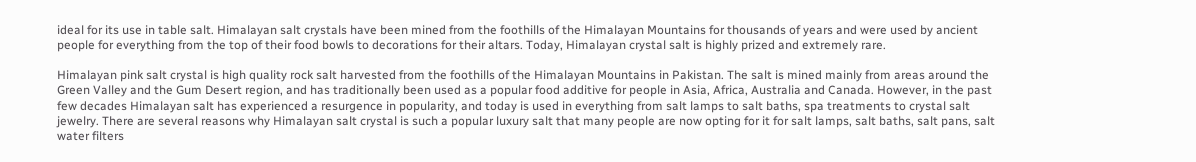ideal for its use in table salt. Himalayan salt crystals have been mined from the foothills of the Himalayan Mountains for thousands of years and were used by ancient people for everything from the top of their food bowls to decorations for their altars. Today, Himalayan crystal salt is highly prized and extremely rare.

Himalayan pink salt crystal is high quality rock salt harvested from the foothills of the Himalayan Mountains in Pakistan. The salt is mined mainly from areas around the Green Valley and the Gum Desert region, and has traditionally been used as a popular food additive for people in Asia, Africa, Australia and Canada. However, in the past few decades Himalayan salt has experienced a resurgence in popularity, and today is used in everything from salt lamps to salt baths, spa treatments to crystal salt jewelry. There are several reasons why Himalayan salt crystal is such a popular luxury salt that many people are now opting for it for salt lamps, salt baths, salt pans, salt water filters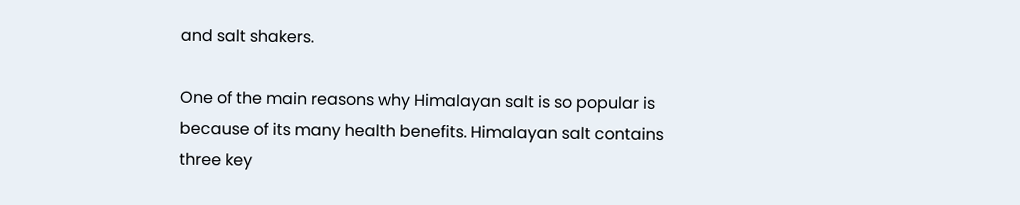and salt shakers.

One of the main reasons why Himalayan salt is so popular is because of its many health benefits. Himalayan salt contains three key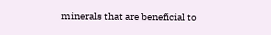minerals that are beneficial to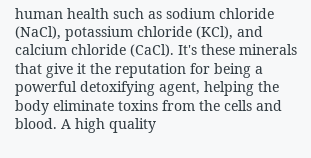human health such as sodium chloride (NaCl), potassium chloride (KCl), and calcium chloride (CaCl). It's these minerals that give it the reputation for being a powerful detoxifying agent, helping the body eliminate toxins from the cells and blood. A high quality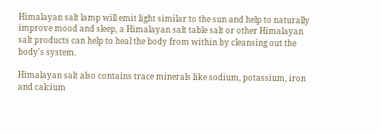Himalayan salt lamp will emit light similar to the sun and help to naturally improve mood and sleep, a Himalayan salt table salt or other Himalayan salt products can help to heal the body from within by cleansing out the body's system.

Himalayan salt also contains trace minerals like sodium, potassium, iron and calcium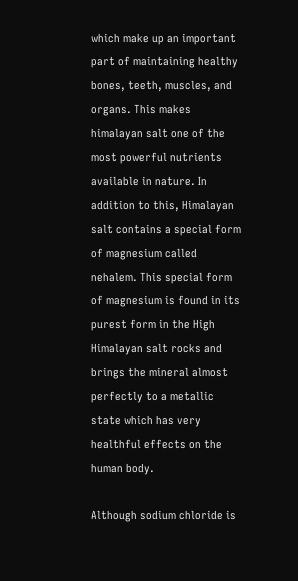which make up an important part of maintaining healthy bones, teeth, muscles, and organs. This makes himalayan salt one of the most powerful nutrients available in nature. In addition to this, Himalayan salt contains a special form of magnesium called nehalem. This special form of magnesium is found in its purest form in the High Himalayan salt rocks and brings the mineral almost perfectly to a metallic state which has very healthful effects on the human body.

Although sodium chloride is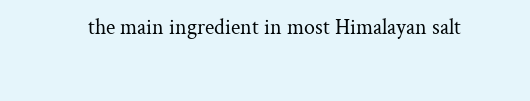the main ingredient in most Himalayan salt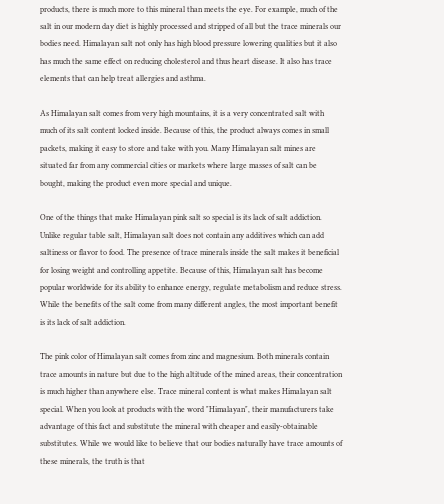products, there is much more to this mineral than meets the eye. For example, much of the salt in our modern day diet is highly processed and stripped of all but the trace minerals our bodies need. Himalayan salt not only has high blood pressure lowering qualities but it also has much the same effect on reducing cholesterol and thus heart disease. It also has trace elements that can help treat allergies and asthma.

As Himalayan salt comes from very high mountains, it is a very concentrated salt with much of its salt content locked inside. Because of this, the product always comes in small packets, making it easy to store and take with you. Many Himalayan salt mines are situated far from any commercial cities or markets where large masses of salt can be bought, making the product even more special and unique.

One of the things that make Himalayan pink salt so special is its lack of salt addiction. Unlike regular table salt, Himalayan salt does not contain any additives which can add saltiness or flavor to food. The presence of trace minerals inside the salt makes it beneficial for losing weight and controlling appetite. Because of this, Himalayan salt has become popular worldwide for its ability to enhance energy, regulate metabolism and reduce stress. While the benefits of the salt come from many different angles, the most important benefit is its lack of salt addiction.

The pink color of Himalayan salt comes from zinc and magnesium. Both minerals contain trace amounts in nature but due to the high altitude of the mined areas, their concentration is much higher than anywhere else. Trace mineral content is what makes Himalayan salt special. When you look at products with the word "Himalayan", their manufacturers take advantage of this fact and substitute the mineral with cheaper and easily-obtainable substitutes. While we would like to believe that our bodies naturally have trace amounts of these minerals, the truth is that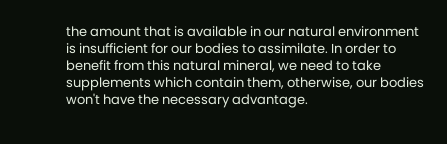the amount that is available in our natural environment is insufficient for our bodies to assimilate. In order to benefit from this natural mineral, we need to take supplements which contain them, otherwise, our bodies won't have the necessary advantage.